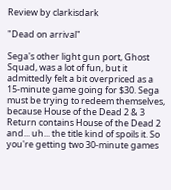Review by clarkisdark

"Dead on arrival"

Sega's other light gun port, Ghost Squad, was a lot of fun, but it admittedly felt a bit overpriced as a 15-minute game going for $30. Sega must be trying to redeem themselves, because House of the Dead 2 & 3 Return contains House of the Dead 2 and... uh... the title kind of spoils it. So you're getting two 30-minute games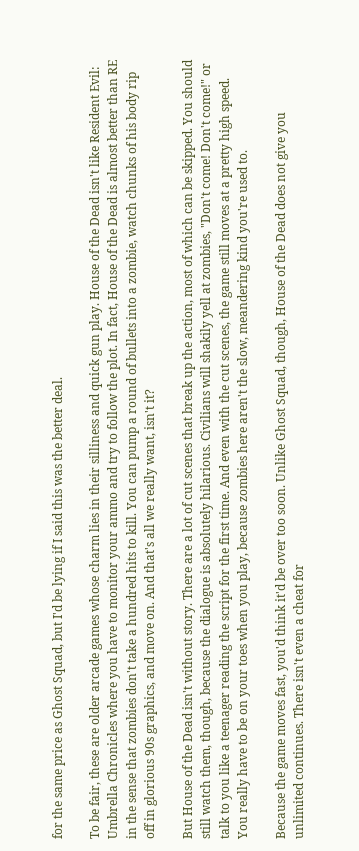for the same price as Ghost Squad, but I'd be lying if I said this was the better deal.

To be fair, these are older arcade games whose charm lies in their silliness and quick gun play. House of the Dead isn't like Resident Evil: Umbrella Chronicles where you have to monitor your ammo and try to follow the plot. In fact, House of the Dead is almost better than RE in the sense that zombies don't take a hundred hits to kill. You can pump a round of bullets into a zombie, watch chunks of his body rip off in glorious 90s graphics, and move on. And that's all we really want, isn't it?

But House of the Dead isn't without story. There are a lot of cut scenes that break up the action, most of which can be skipped. You should still watch them, though, because the dialogue is absolutely hilarious. Civilians will shakily yell at zombies, "Don't come! Don't come!" or talk to you like a teenager reading the script for the first time. And even with the cut scenes, the game still moves at a pretty high speed. You really have to be on your toes when you play, because zombies here aren't the slow, meandering kind you're used to.

Because the game moves fast, you'd think it'd be over too soon. Unlike Ghost Squad, though, House of the Dead does not give you unlimited continues. There isn't even a cheat for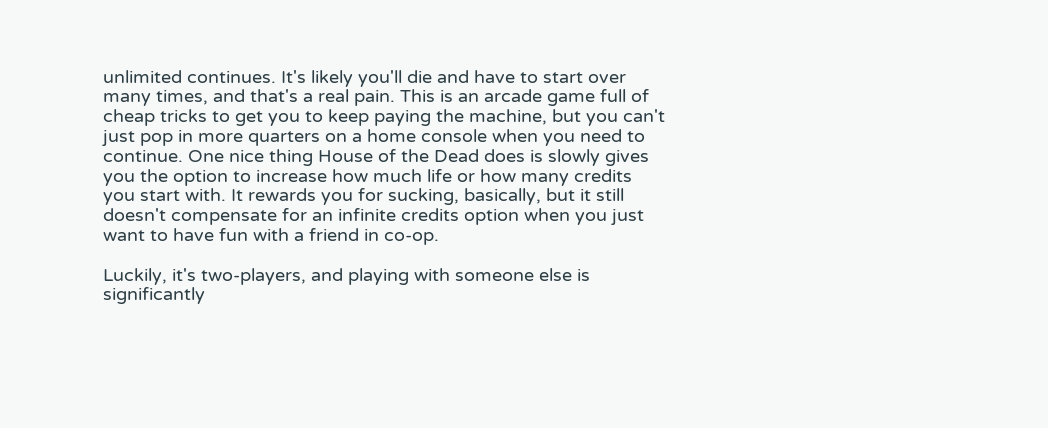unlimited continues. It's likely you'll die and have to start over many times, and that's a real pain. This is an arcade game full of cheap tricks to get you to keep paying the machine, but you can't just pop in more quarters on a home console when you need to continue. One nice thing House of the Dead does is slowly gives you the option to increase how much life or how many credits you start with. It rewards you for sucking, basically, but it still doesn't compensate for an infinite credits option when you just want to have fun with a friend in co-op.

Luckily, it's two-players, and playing with someone else is significantly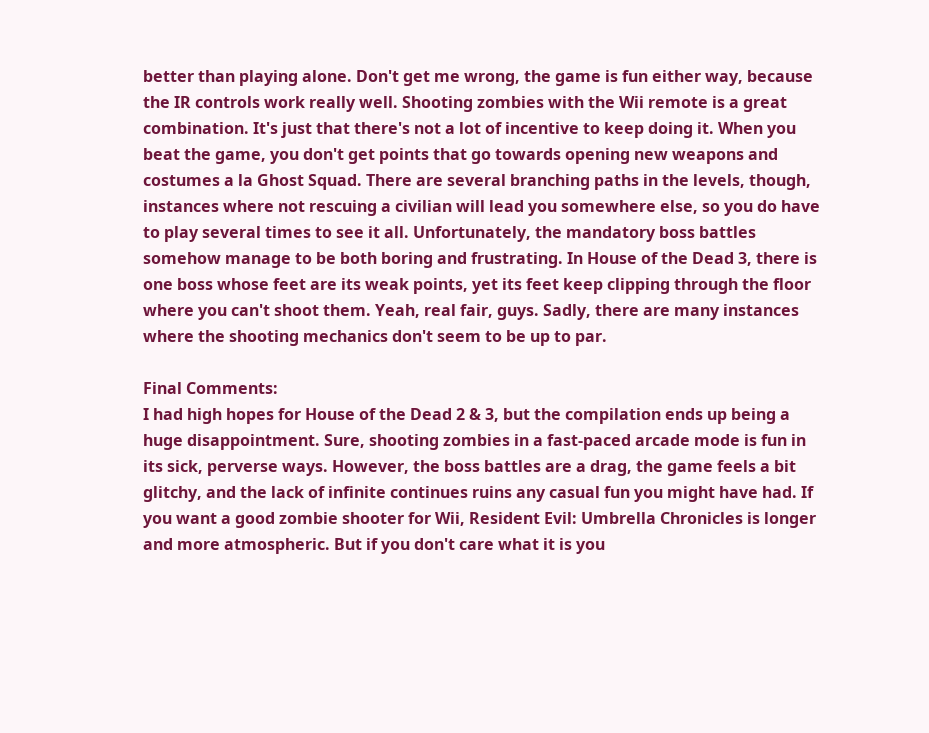better than playing alone. Don't get me wrong, the game is fun either way, because the IR controls work really well. Shooting zombies with the Wii remote is a great combination. It's just that there's not a lot of incentive to keep doing it. When you beat the game, you don't get points that go towards opening new weapons and costumes a la Ghost Squad. There are several branching paths in the levels, though, instances where not rescuing a civilian will lead you somewhere else, so you do have to play several times to see it all. Unfortunately, the mandatory boss battles somehow manage to be both boring and frustrating. In House of the Dead 3, there is one boss whose feet are its weak points, yet its feet keep clipping through the floor where you can't shoot them. Yeah, real fair, guys. Sadly, there are many instances where the shooting mechanics don't seem to be up to par.

Final Comments:
I had high hopes for House of the Dead 2 & 3, but the compilation ends up being a huge disappointment. Sure, shooting zombies in a fast-paced arcade mode is fun in its sick, perverse ways. However, the boss battles are a drag, the game feels a bit glitchy, and the lack of infinite continues ruins any casual fun you might have had. If you want a good zombie shooter for Wii, Resident Evil: Umbrella Chronicles is longer and more atmospheric. But if you don't care what it is you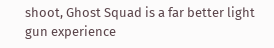shoot, Ghost Squad is a far better light gun experience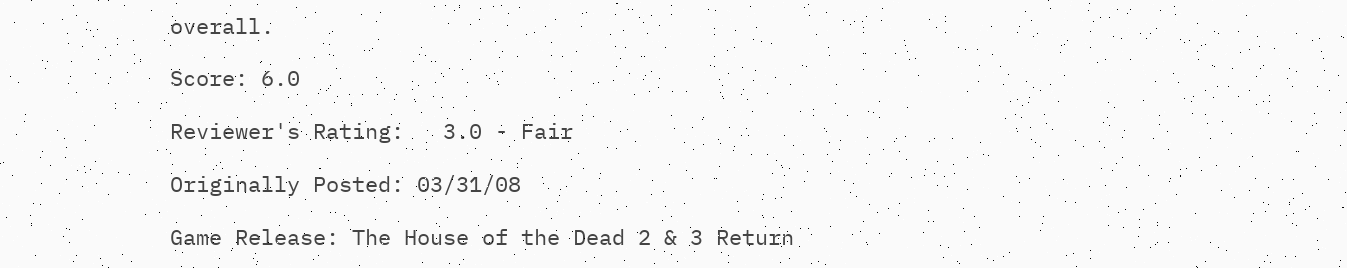overall.

Score: 6.0

Reviewer's Rating:   3.0 - Fair

Originally Posted: 03/31/08

Game Release: The House of the Dead 2 & 3 Return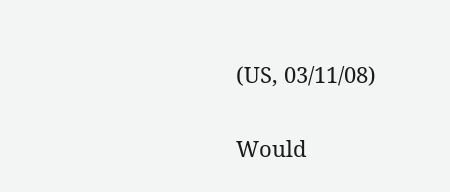(US, 03/11/08)

Would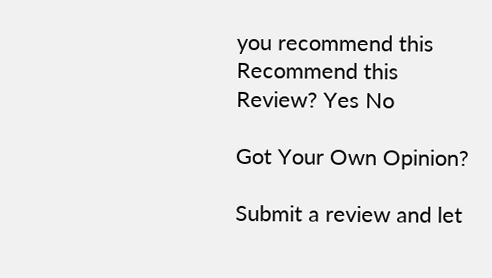you recommend this
Recommend this
Review? Yes No

Got Your Own Opinion?

Submit a review and let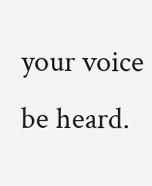your voice be heard.